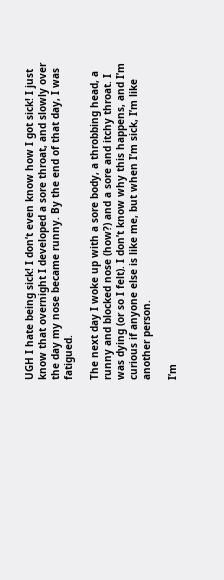UGH I hate being sick! I don’t even know how I got sick! I just know that overnight I developed a sore throat, and slowly over the day my nose became runny. By the end of that day, I was fatigued.

The next day I woke up with a sore body, a throbbing head, a runny and blocked nose (how?) and a sore and itchy throat. I was dying (or so I felt). I don’t know why this happens, and I’m curious if anyone else is like me, but when I’m sick, I’m like another person.

I’m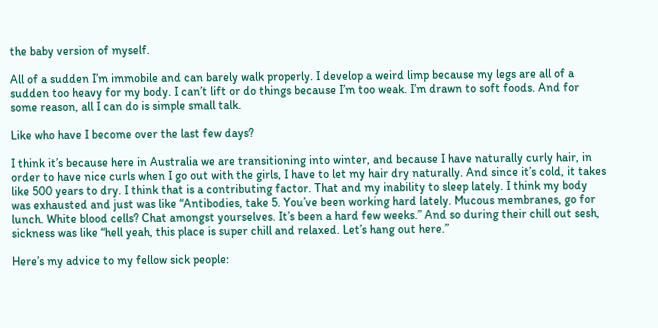the baby version of myself.

All of a sudden I’m immobile and can barely walk properly. I develop a weird limp because my legs are all of a sudden too heavy for my body. I can’t lift or do things because I’m too weak. I’m drawn to soft foods. And for some reason, all I can do is simple small talk.

Like who have I become over the last few days?

I think it’s because here in Australia we are transitioning into winter, and because I have naturally curly hair, in order to have nice curls when I go out with the girls, I have to let my hair dry naturally. And since it’s cold, it takes like 500 years to dry. I think that is a contributing factor. That and my inability to sleep lately. I think my body was exhausted and just was like “Antibodies, take 5. You’ve been working hard lately. Mucous membranes, go for lunch. White blood cells? Chat amongst yourselves. It’s been a hard few weeks.” And so during their chill out sesh, sickness was like “hell yeah, this place is super chill and relaxed. Let’s hang out here.”

Here’s my advice to my fellow sick people: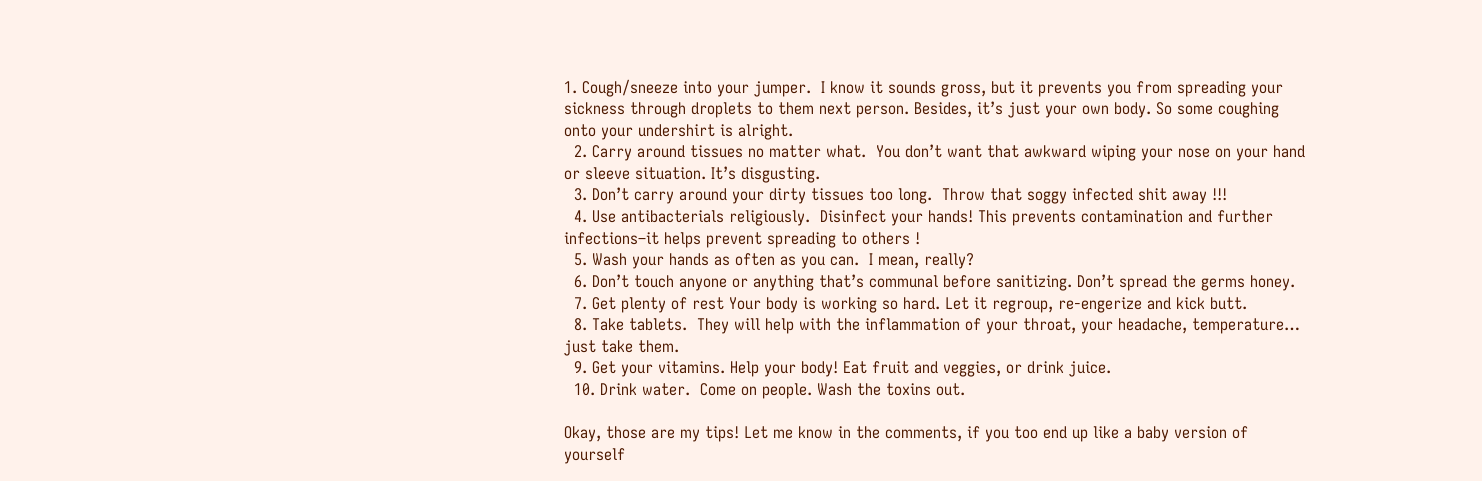1. Cough/sneeze into your jumper.  I know it sounds gross, but it prevents you from spreading your sickness through droplets to them next person. Besides, it’s just your own body. So some coughing onto your undershirt is alright.
  2. Carry around tissues no matter what.  You don’t want that awkward wiping your nose on your hand or sleeve situation. It’s disgusting.
  3. Don’t carry around your dirty tissues too long.  Throw that soggy infected shit away !!!
  4. Use antibacterials religiously.  Disinfect your hands! This prevents contamination and further infections–it helps prevent spreading to others !
  5. Wash your hands as often as you can.  I mean, really?
  6. Don’t touch anyone or anything that’s communal before sanitizing. Don’t spread the germs honey.
  7. Get plenty of rest Your body is working so hard. Let it regroup, re-engerize and kick butt.
  8. Take tablets.  They will help with the inflammation of your throat, your headache, temperature… just take them.
  9. Get your vitamins. Help your body! Eat fruit and veggies, or drink juice.
  10. Drink water.  Come on people. Wash the toxins out.

Okay, those are my tips! Let me know in the comments, if you too end up like a baby version of yourself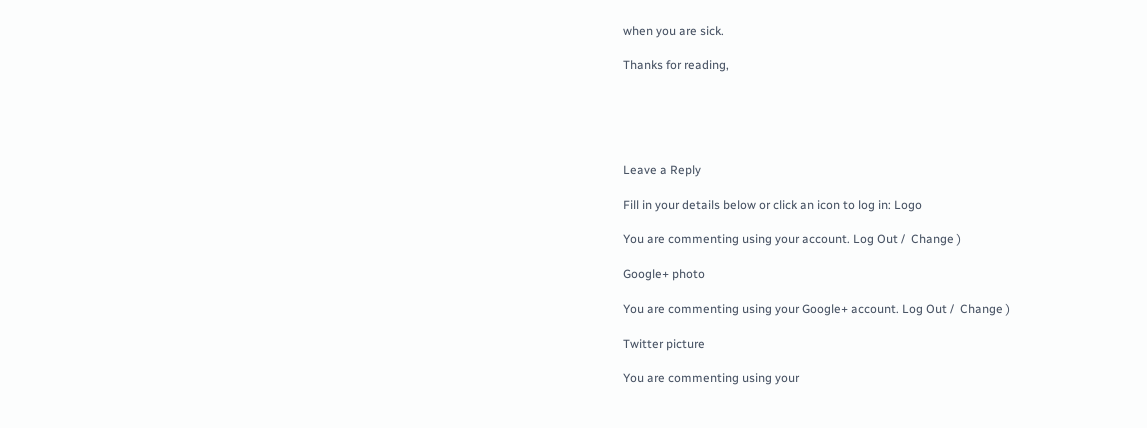when you are sick.

Thanks for reading,





Leave a Reply

Fill in your details below or click an icon to log in: Logo

You are commenting using your account. Log Out /  Change )

Google+ photo

You are commenting using your Google+ account. Log Out /  Change )

Twitter picture

You are commenting using your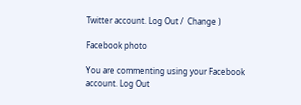Twitter account. Log Out /  Change )

Facebook photo

You are commenting using your Facebook account. Log Out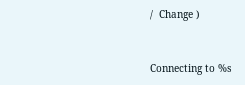/  Change )


Connecting to %s